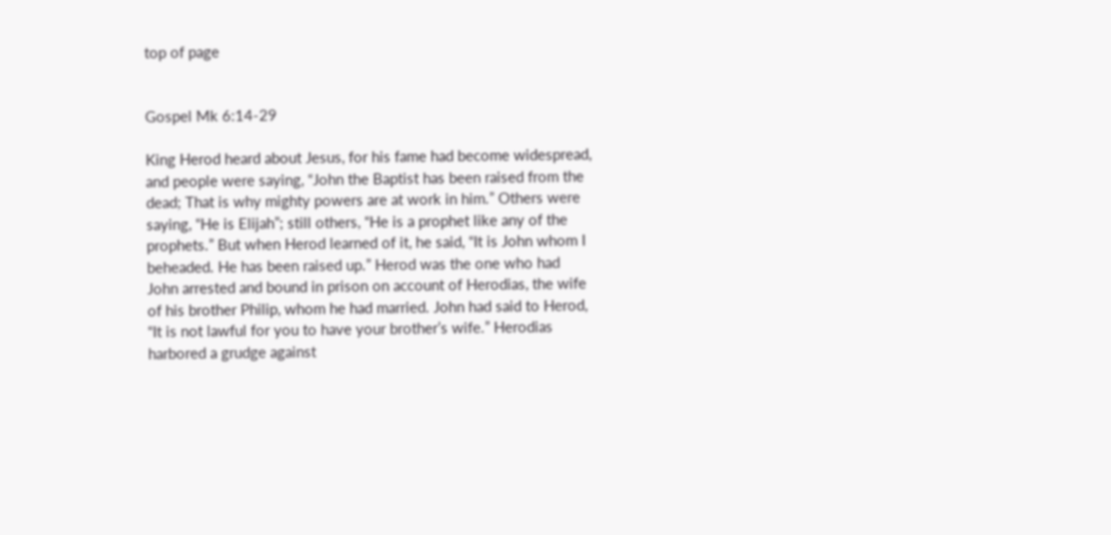top of page


Gospel Mk 6:14-29

King Herod heard about Jesus, for his fame had become widespread, and people were saying, “John the Baptist has been raised from the dead; That is why mighty powers are at work in him.” Others were saying, “He is Elijah”; still others, “He is a prophet like any of the prophets.” But when Herod learned of it, he said, “It is John whom I beheaded. He has been raised up.” Herod was the one who had John arrested and bound in prison on account of Herodias, the wife of his brother Philip, whom he had married. John had said to Herod, “It is not lawful for you to have your brother’s wife.” Herodias harbored a grudge against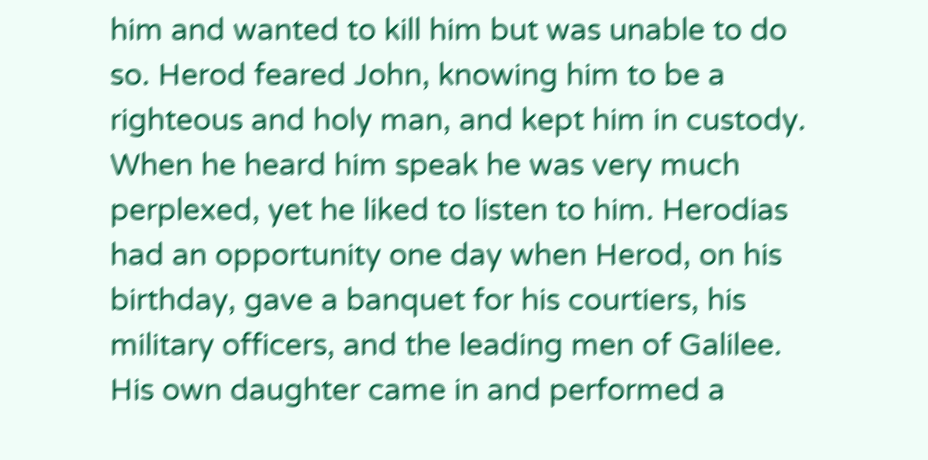him and wanted to kill him but was unable to do so. Herod feared John, knowing him to be a righteous and holy man, and kept him in custody. When he heard him speak he was very much perplexed, yet he liked to listen to him. Herodias had an opportunity one day when Herod, on his birthday, gave a banquet for his courtiers, his military officers, and the leading men of Galilee. His own daughter came in and performed a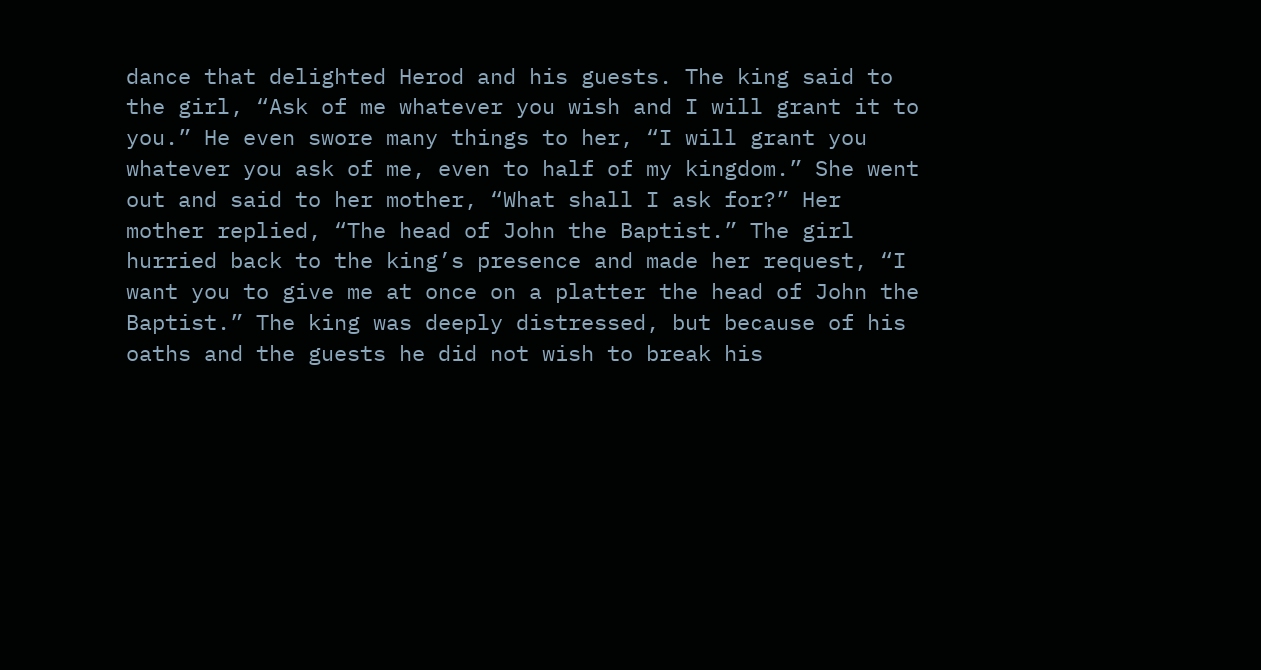dance that delighted Herod and his guests. The king said to the girl, “Ask of me whatever you wish and I will grant it to you.” He even swore many things to her, “I will grant you whatever you ask of me, even to half of my kingdom.” She went out and said to her mother, “What shall I ask for?” Her mother replied, “The head of John the Baptist.” The girl hurried back to the king’s presence and made her request, “I want you to give me at once on a platter the head of John the Baptist.” The king was deeply distressed, but because of his oaths and the guests he did not wish to break his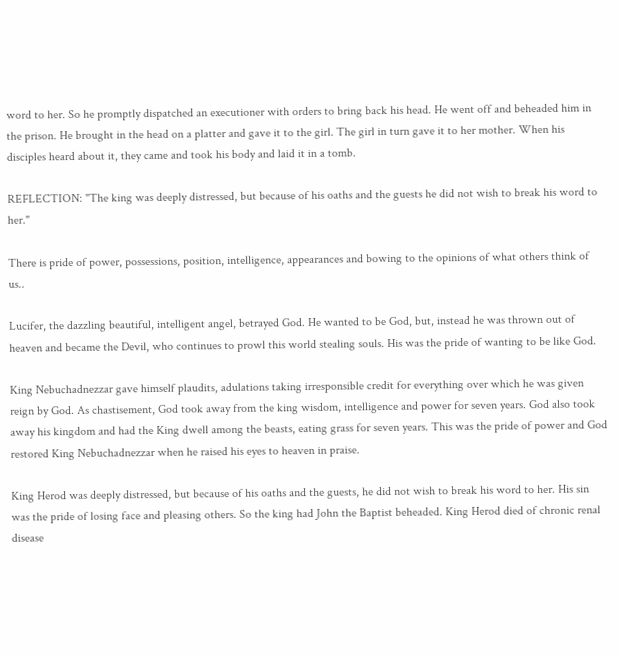word to her. So he promptly dispatched an executioner with orders to bring back his head. He went off and beheaded him in the prison. He brought in the head on a platter and gave it to the girl. The girl in turn gave it to her mother. When his disciples heard about it, they came and took his body and laid it in a tomb.

REFLECTION: "The king was deeply distressed, but because of his oaths and the guests he did not wish to break his word to her."

There is pride of power, possessions, position, intelligence, appearances and bowing to the opinions of what others think of us..

Lucifer, the dazzling beautiful, intelligent angel, betrayed God. He wanted to be God, but, instead he was thrown out of heaven and became the Devil, who continues to prowl this world stealing souls. His was the pride of wanting to be like God.

King Nebuchadnezzar gave himself plaudits, adulations taking irresponsible credit for everything over which he was given reign by God. As chastisement, God took away from the king wisdom, intelligence and power for seven years. God also took away his kingdom and had the King dwell among the beasts, eating grass for seven years. This was the pride of power and God restored King Nebuchadnezzar when he raised his eyes to heaven in praise.

King Herod was deeply distressed, but because of his oaths and the guests, he did not wish to break his word to her. His sin was the pride of losing face and pleasing others. So the king had John the Baptist beheaded. King Herod died of chronic renal disease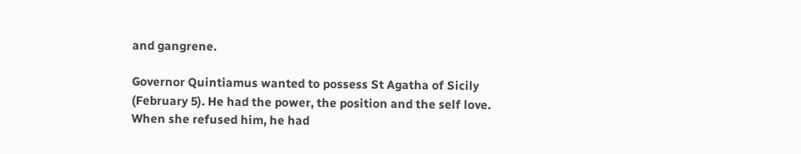and gangrene.

Governor Quintiamus wanted to possess St Agatha of Sicily (February 5). He had the power, the position and the self love. When she refused him, he had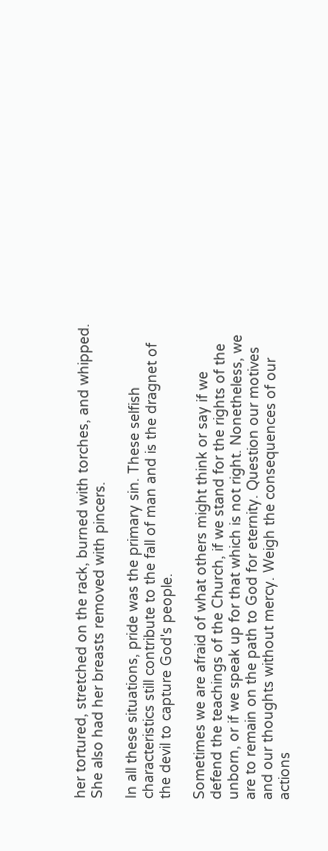her tortured, stretched on the rack, burned with torches, and whipped. She also had her breasts removed with pincers.

In all these situations, pride was the primary sin. These selfish characteristics still contribute to the fall of man and is the dragnet of the devil to capture God's people.

Sometimes we are afraid of what others might think or say if we defend the teachings of the Church, if we stand for the rights of the unborn, or if we speak up for that which is not right. Nonetheless, we are to remain on the path to God for eternity. Question our motives and our thoughts without mercy. Weigh the consequences of our actions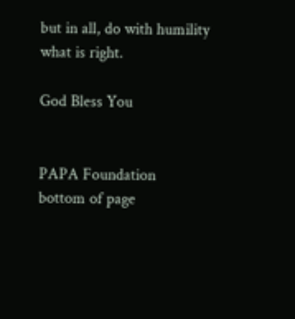but in all, do with humility what is right.

God Bless You


PAPA Foundation
bottom of page